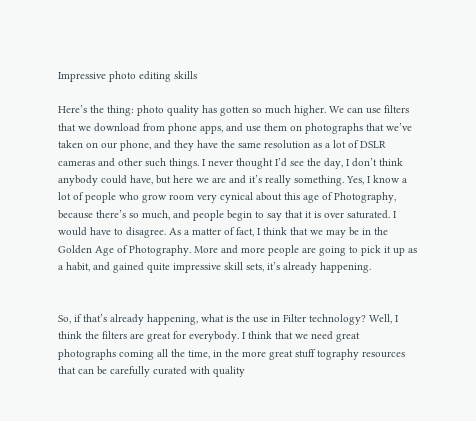Impressive photo editing skills

Here’s the thing: photo quality has gotten so much higher. We can use filters that we download from phone apps, and use them on photographs that we’ve taken on our phone, and they have the same resolution as a lot of DSLR cameras and other such things. I never thought I’d see the day, I don’t think anybody could have, but here we are and it’s really something. Yes, I know a lot of people who grow room very cynical about this age of Photography, because there’s so much, and people begin to say that it is over saturated. I would have to disagree. As a matter of fact, I think that we may be in the Golden Age of Photography. More and more people are going to pick it up as a habit, and gained quite impressive skill sets, it’s already happening.


So, if that’s already happening, what is the use in Filter technology? Well, I think the filters are great for everybody. I think that we need great photographs coming all the time, in the more great stuff tography resources that can be carefully curated with quality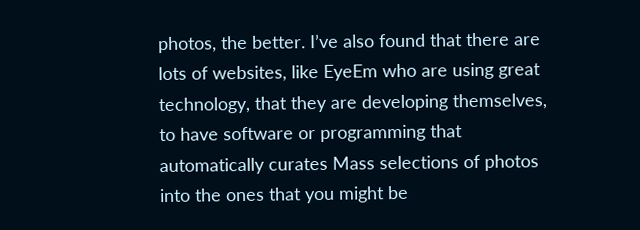photos, the better. I’ve also found that there are lots of websites, like EyeEm who are using great technology, that they are developing themselves, to have software or programming that automatically curates Mass selections of photos into the ones that you might be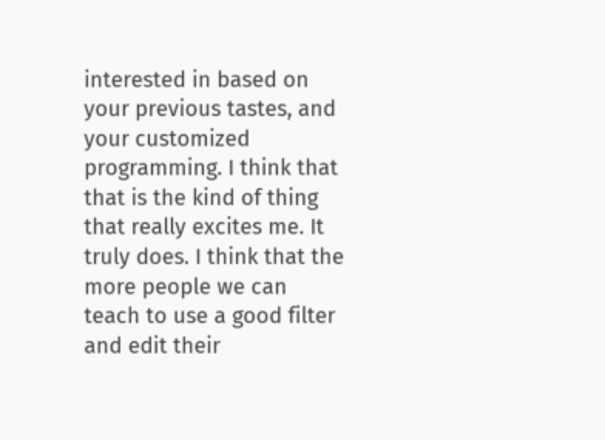interested in based on your previous tastes, and your customized programming. I think that that is the kind of thing that really excites me. It truly does. I think that the more people we can teach to use a good filter and edit their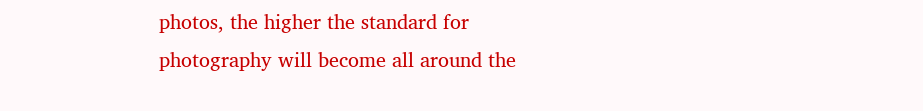photos, the higher the standard for photography will become all around the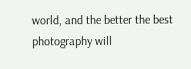world, and the better the best photography will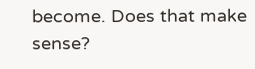become. Does that make sense?